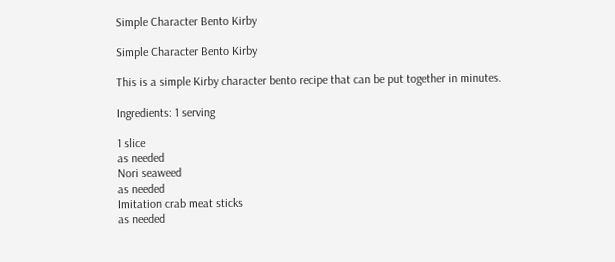Simple Character Bento Kirby

Simple Character Bento Kirby

This is a simple Kirby character bento recipe that can be put together in minutes.

Ingredients: 1 serving

1 slice
as needed
Nori seaweed
as needed
Imitation crab meat sticks
as needed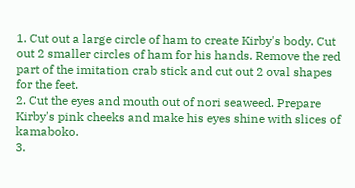1. Cut out a large circle of ham to create Kirby's body. Cut out 2 smaller circles of ham for his hands. Remove the red part of the imitation crab stick and cut out 2 oval shapes for the feet.
2. Cut the eyes and mouth out of nori seaweed. Prepare Kirby's pink cheeks and make his eyes shine with slices of kamaboko.
3.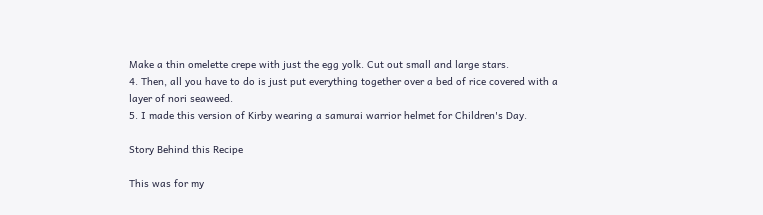Make a thin omelette crepe with just the egg yolk. Cut out small and large stars.
4. Then, all you have to do is just put everything together over a bed of rice covered with a layer of nori seaweed.
5. I made this version of Kirby wearing a samurai warrior helmet for Children's Day.

Story Behind this Recipe

This was for my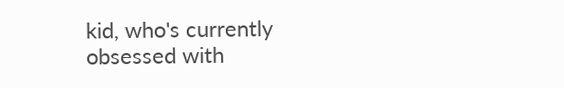kid, who's currently obsessed with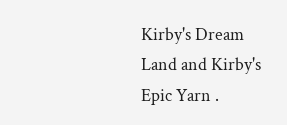Kirby's Dream Land and Kirby's Epic Yarn .